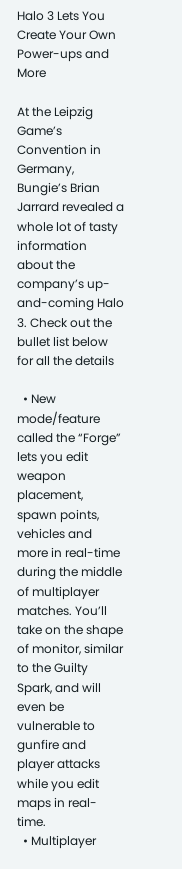Halo 3 Lets You Create Your Own Power-ups and More

At the Leipzig Game’s Convention in Germany, Bungie’s Brian Jarrard revealed a whole lot of tasty information about the company’s up-and-coming Halo 3. Check out the bullet list below for all the details

  • New mode/feature called the “Forge” lets you edit weapon placement, spawn points, vehicles and more in real-time during the middle of multiplayer matches. You’ll take on the shape of monitor, similar to the Guilty Spark, and will even be vulnerable to gunfire and player attacks while you edit maps in real-time.
  • Multiplayer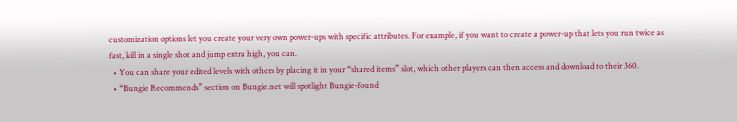customization options let you create your very own power-ups with specific attributes. For example, if you want to create a power-up that lets you run twice as fast, kill in a single shot and jump extra high, you can.
  • You can share your edited levels with others by placing it in your “shared items” slot, which other players can then access and download to their 360.
  • “Bungie Recommends” section on Bungie.net will spotlight Bungie-found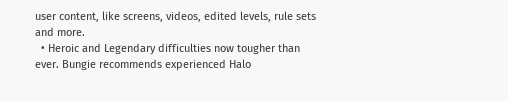user content, like screens, videos, edited levels, rule sets and more.
  • Heroic and Legendary difficulties now tougher than ever. Bungie recommends experienced Halo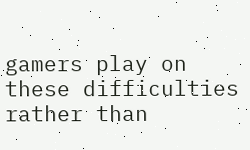gamers play on these difficulties rather than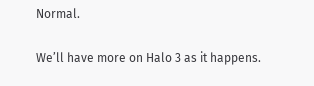Normal.

We’ll have more on Halo 3 as it happens.